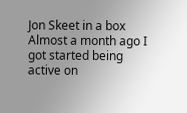Jon Skeet in a box Almost a month ago I got started being active on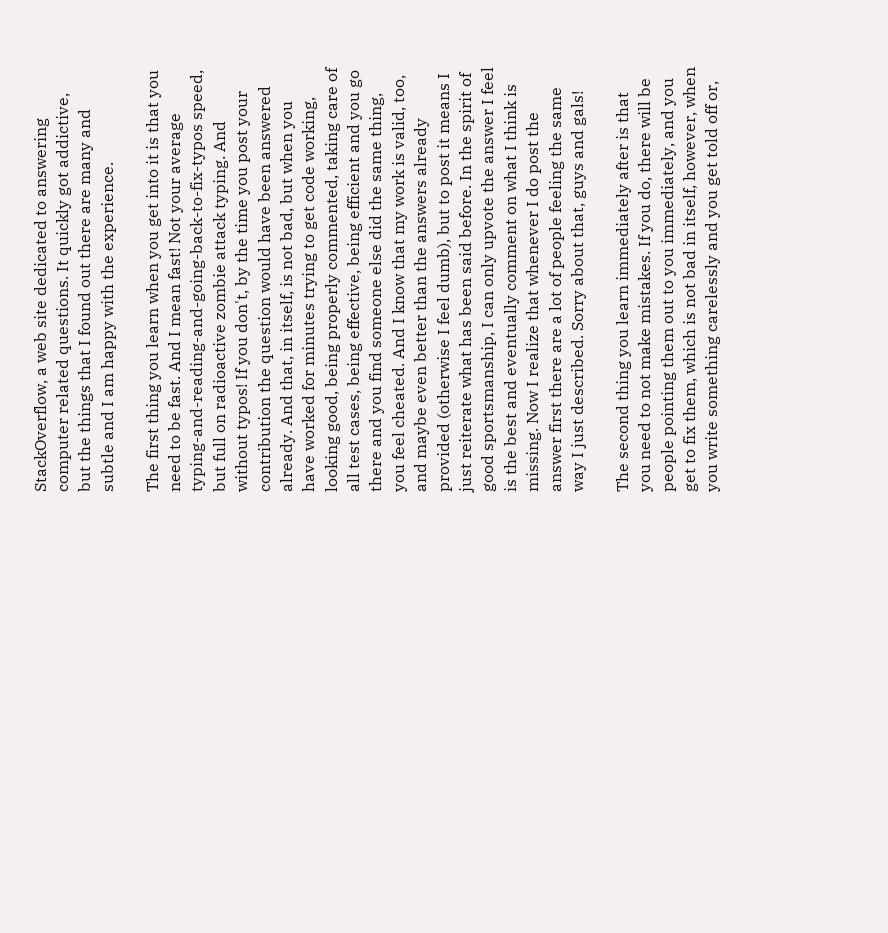StackOverflow, a web site dedicated to answering computer related questions. It quickly got addictive, but the things that I found out there are many and subtle and I am happy with the experience.

The first thing you learn when you get into it is that you need to be fast. And I mean fast! Not your average typing-and-reading-and-going-back-to-fix-typos speed, but full on radioactive zombie attack typing. And without typos! If you don't, by the time you post your contribution the question would have been answered already. And that, in itself, is not bad, but when you have worked for minutes trying to get code working, looking good, being properly commented, taking care of all test cases, being effective, being efficient and you go there and you find someone else did the same thing, you feel cheated. And I know that my work is valid, too, and maybe even better than the answers already provided (otherwise I feel dumb), but to post it means I just reiterate what has been said before. In the spirit of good sportsmanship, I can only upvote the answer I feel is the best and eventually comment on what I think is missing. Now I realize that whenever I do post the answer first there are a lot of people feeling the same way I just described. Sorry about that, guys and gals!

The second thing you learn immediately after is that you need to not make mistakes. If you do, there will be people pointing them out to you immediately, and you get to fix them, which is not bad in itself, however, when you write something carelessly and you get told off or,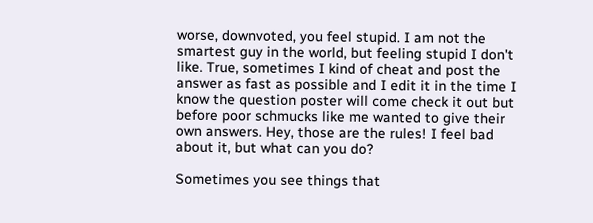worse, downvoted, you feel stupid. I am not the smartest guy in the world, but feeling stupid I don't like. True, sometimes I kind of cheat and post the answer as fast as possible and I edit it in the time I know the question poster will come check it out but before poor schmucks like me wanted to give their own answers. Hey, those are the rules! I feel bad about it, but what can you do?

Sometimes you see things that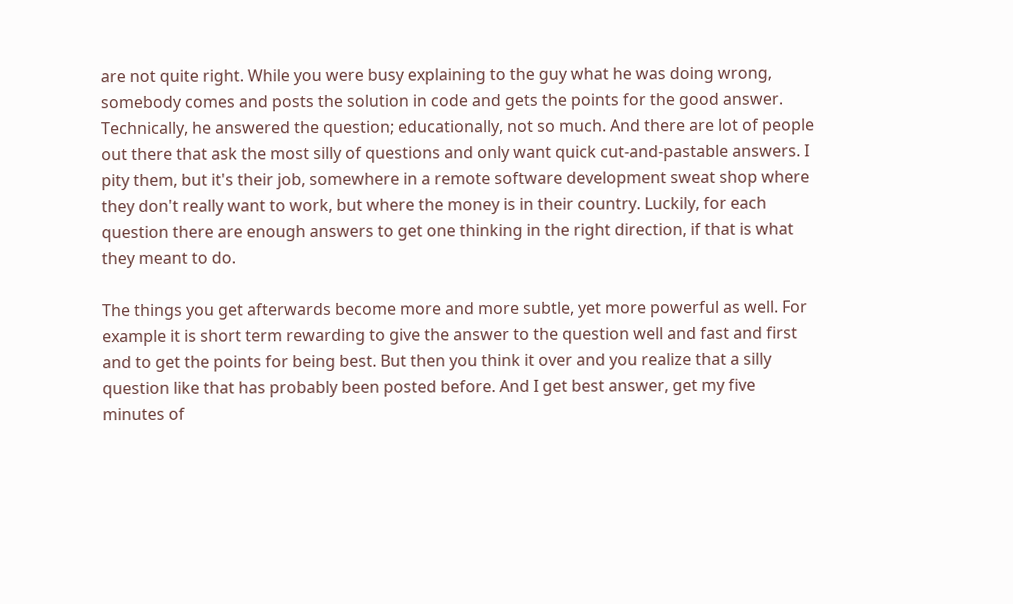are not quite right. While you were busy explaining to the guy what he was doing wrong, somebody comes and posts the solution in code and gets the points for the good answer. Technically, he answered the question; educationally, not so much. And there are lot of people out there that ask the most silly of questions and only want quick cut-and-pastable answers. I pity them, but it's their job, somewhere in a remote software development sweat shop where they don't really want to work, but where the money is in their country. Luckily, for each question there are enough answers to get one thinking in the right direction, if that is what they meant to do.

The things you get afterwards become more and more subtle, yet more powerful as well. For example it is short term rewarding to give the answer to the question well and fast and first and to get the points for being best. But then you think it over and you realize that a silly question like that has probably been posted before. And I get best answer, get my five minutes of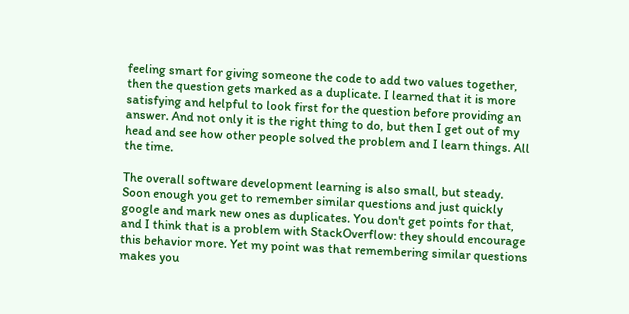feeling smart for giving someone the code to add two values together, then the question gets marked as a duplicate. I learned that it is more satisfying and helpful to look first for the question before providing an answer. And not only it is the right thing to do, but then I get out of my head and see how other people solved the problem and I learn things. All the time.

The overall software development learning is also small, but steady. Soon enough you get to remember similar questions and just quickly google and mark new ones as duplicates. You don't get points for that, and I think that is a problem with StackOverflow: they should encourage this behavior more. Yet my point was that remembering similar questions makes you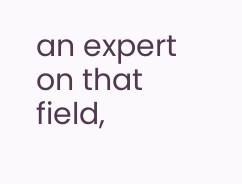an expert on that field,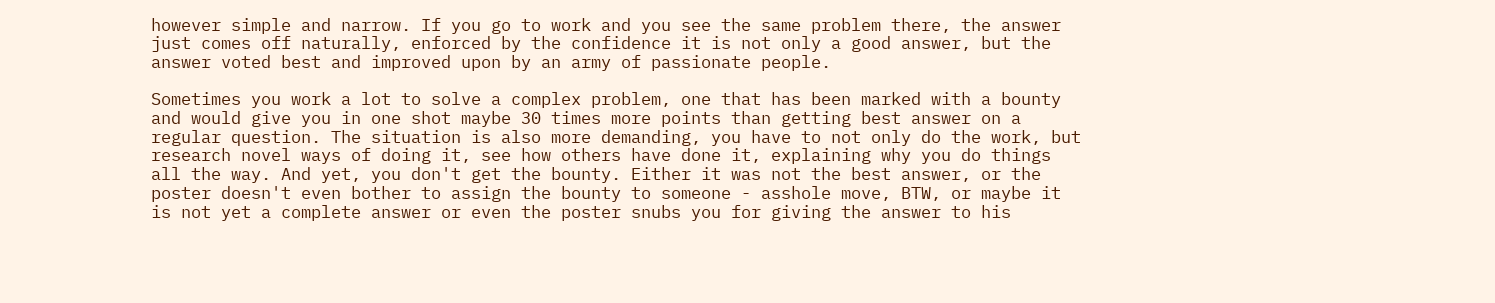however simple and narrow. If you go to work and you see the same problem there, the answer just comes off naturally, enforced by the confidence it is not only a good answer, but the answer voted best and improved upon by an army of passionate people.

Sometimes you work a lot to solve a complex problem, one that has been marked with a bounty and would give you in one shot maybe 30 times more points than getting best answer on a regular question. The situation is also more demanding, you have to not only do the work, but research novel ways of doing it, see how others have done it, explaining why you do things all the way. And yet, you don't get the bounty. Either it was not the best answer, or the poster doesn't even bother to assign the bounty to someone - asshole move, BTW, or maybe it is not yet a complete answer or even the poster snubs you for giving the answer to his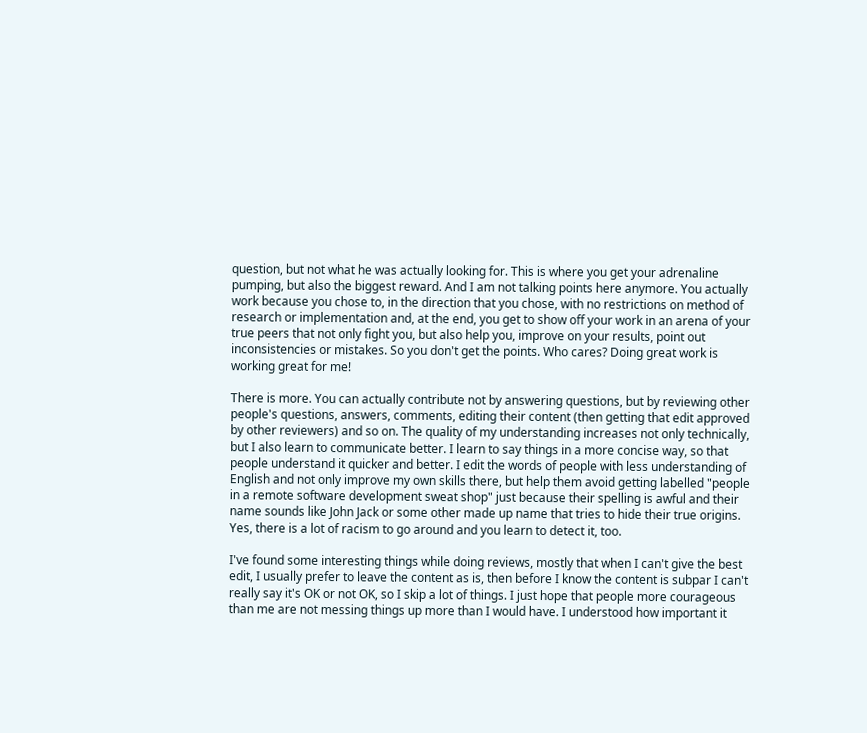question, but not what he was actually looking for. This is where you get your adrenaline pumping, but also the biggest reward. And I am not talking points here anymore. You actually work because you chose to, in the direction that you chose, with no restrictions on method of research or implementation and, at the end, you get to show off your work in an arena of your true peers that not only fight you, but also help you, improve on your results, point out inconsistencies or mistakes. So you don't get the points. Who cares? Doing great work is working great for me!

There is more. You can actually contribute not by answering questions, but by reviewing other people's questions, answers, comments, editing their content (then getting that edit approved by other reviewers) and so on. The quality of my understanding increases not only technically, but I also learn to communicate better. I learn to say things in a more concise way, so that people understand it quicker and better. I edit the words of people with less understanding of English and not only improve my own skills there, but help them avoid getting labelled "people in a remote software development sweat shop" just because their spelling is awful and their name sounds like John Jack or some other made up name that tries to hide their true origins. Yes, there is a lot of racism to go around and you learn to detect it, too.

I've found some interesting things while doing reviews, mostly that when I can't give the best edit, I usually prefer to leave the content as is, then before I know the content is subpar I can't really say it's OK or not OK, so I skip a lot of things. I just hope that people more courageous than me are not messing things up more than I would have. I understood how important it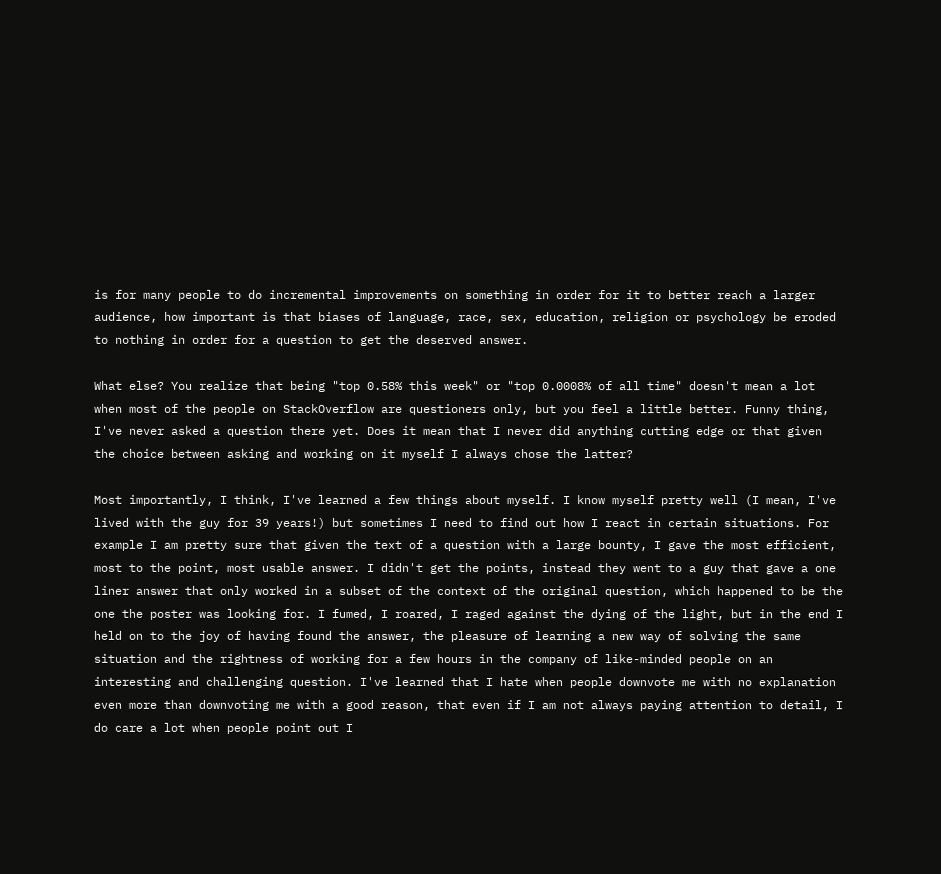is for many people to do incremental improvements on something in order for it to better reach a larger audience, how important is that biases of language, race, sex, education, religion or psychology be eroded to nothing in order for a question to get the deserved answer.

What else? You realize that being "top 0.58% this week" or "top 0.0008% of all time" doesn't mean a lot when most of the people on StackOverflow are questioners only, but you feel a little better. Funny thing, I've never asked a question there yet. Does it mean that I never did anything cutting edge or that given the choice between asking and working on it myself I always chose the latter?

Most importantly, I think, I've learned a few things about myself. I know myself pretty well (I mean, I've lived with the guy for 39 years!) but sometimes I need to find out how I react in certain situations. For example I am pretty sure that given the text of a question with a large bounty, I gave the most efficient, most to the point, most usable answer. I didn't get the points, instead they went to a guy that gave a one liner answer that only worked in a subset of the context of the original question, which happened to be the one the poster was looking for. I fumed, I roared, I raged against the dying of the light, but in the end I held on to the joy of having found the answer, the pleasure of learning a new way of solving the same situation and the rightness of working for a few hours in the company of like-minded people on an interesting and challenging question. I've learned that I hate when people downvote me with no explanation even more than downvoting me with a good reason, that even if I am not always paying attention to detail, I do care a lot when people point out I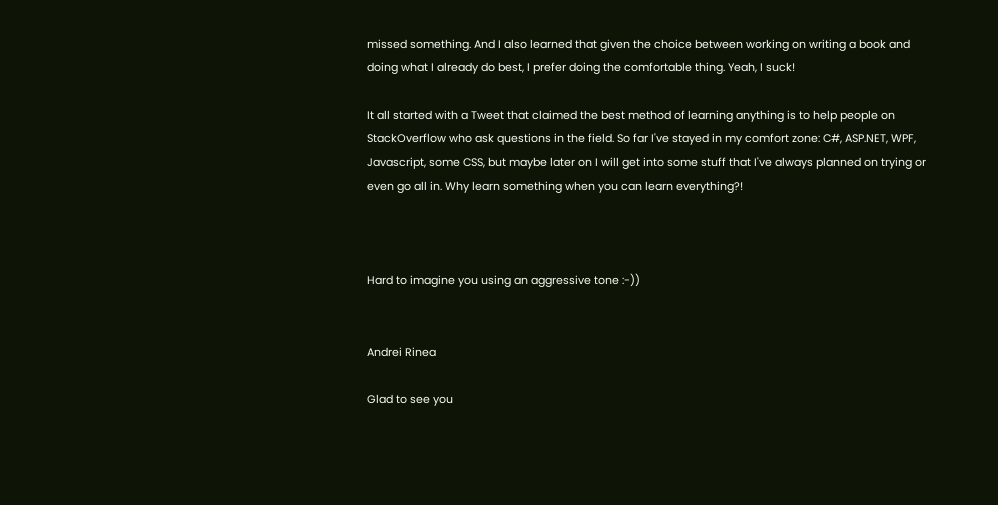missed something. And I also learned that given the choice between working on writing a book and doing what I already do best, I prefer doing the comfortable thing. Yeah, I suck!

It all started with a Tweet that claimed the best method of learning anything is to help people on StackOverflow who ask questions in the field. So far I've stayed in my comfort zone: C#, ASP.NET, WPF, Javascript, some CSS, but maybe later on I will get into some stuff that I've always planned on trying or even go all in. Why learn something when you can learn everything?!



Hard to imagine you using an aggressive tone :-))


Andrei Rinea

Glad to see you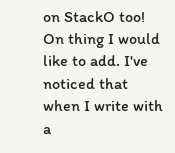on StackO too! On thing I would like to add. I've noticed that when I write with a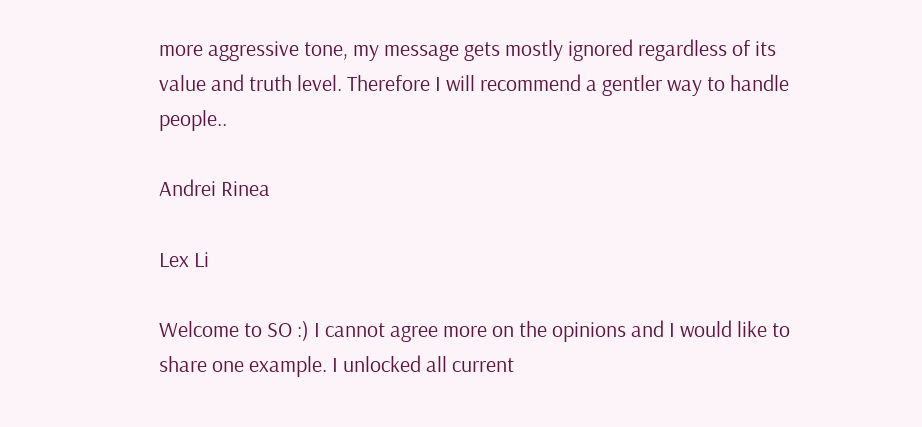more aggressive tone, my message gets mostly ignored regardless of its value and truth level. Therefore I will recommend a gentler way to handle people..

Andrei Rinea

Lex Li

Welcome to SO :) I cannot agree more on the opinions and I would like to share one example. I unlocked all current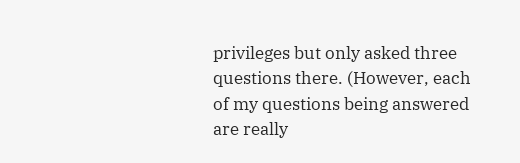privileges but only asked three questions there. (However, each of my questions being answered are really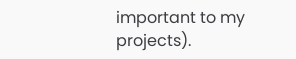important to my projects).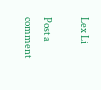Lex Li

Post a comment